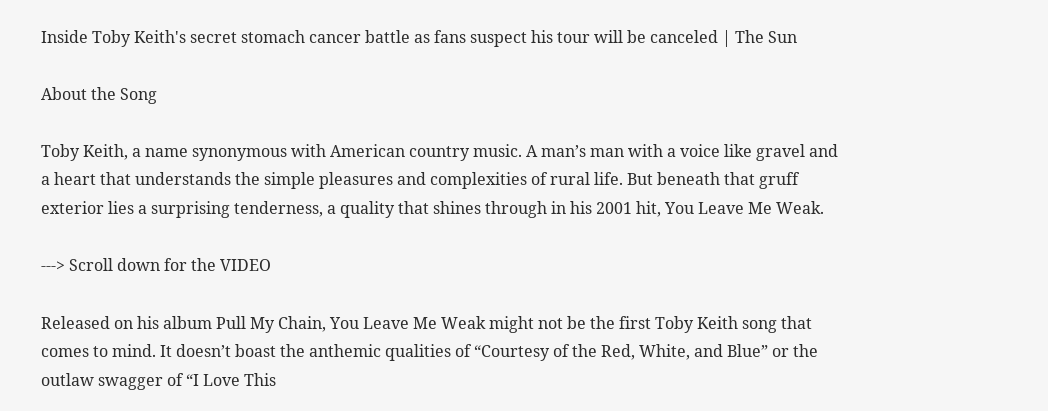Inside Toby Keith's secret stomach cancer battle as fans suspect his tour will be canceled | The Sun

About the Song

Toby Keith, a name synonymous with American country music. A man’s man with a voice like gravel and a heart that understands the simple pleasures and complexities of rural life. But beneath that gruff exterior lies a surprising tenderness, a quality that shines through in his 2001 hit, You Leave Me Weak.

---> Scroll down for the VIDEO

Released on his album Pull My Chain, You Leave Me Weak might not be the first Toby Keith song that comes to mind. It doesn’t boast the anthemic qualities of “Courtesy of the Red, White, and Blue” or the outlaw swagger of “I Love This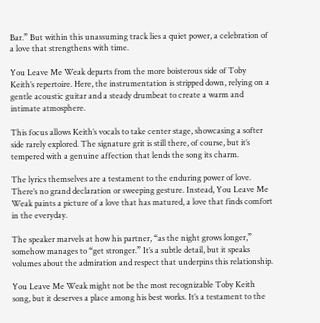Bar.” But within this unassuming track lies a quiet power, a celebration of a love that strengthens with time.

You Leave Me Weak departs from the more boisterous side of Toby Keith’s repertoire. Here, the instrumentation is stripped down, relying on a gentle acoustic guitar and a steady drumbeat to create a warm and intimate atmosphere.

This focus allows Keith’s vocals to take center stage, showcasing a softer side rarely explored. The signature grit is still there, of course, but it’s tempered with a genuine affection that lends the song its charm.

The lyrics themselves are a testament to the enduring power of love. There’s no grand declaration or sweeping gesture. Instead, You Leave Me Weak paints a picture of a love that has matured, a love that finds comfort in the everyday.

The speaker marvels at how his partner, “as the night grows longer,” somehow manages to “get stronger.” It’s a subtle detail, but it speaks volumes about the admiration and respect that underpins this relationship.

You Leave Me Weak might not be the most recognizable Toby Keith song, but it deserves a place among his best works. It’s a testament to the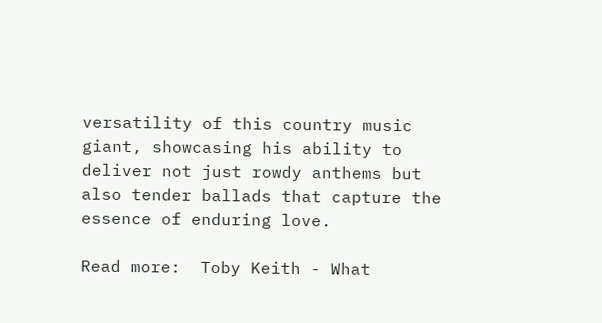versatility of this country music giant, showcasing his ability to deliver not just rowdy anthems but also tender ballads that capture the essence of enduring love.

Read more:  Toby Keith - What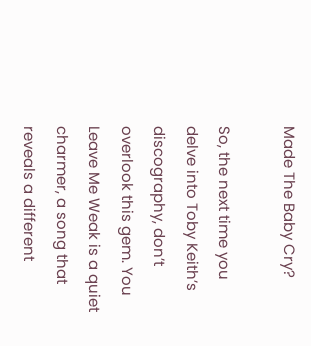Made The Baby Cry?

So, the next time you delve into Toby Keith’s discography, don’t overlook this gem. You Leave Me Weak is a quiet charmer, a song that reveals a different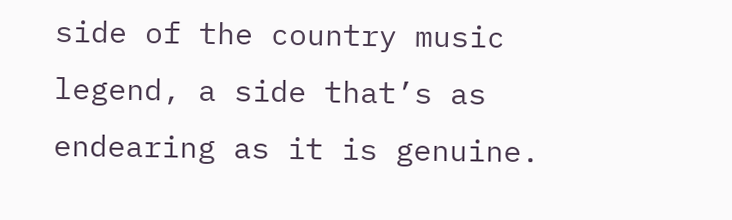side of the country music legend, a side that’s as endearing as it is genuine.